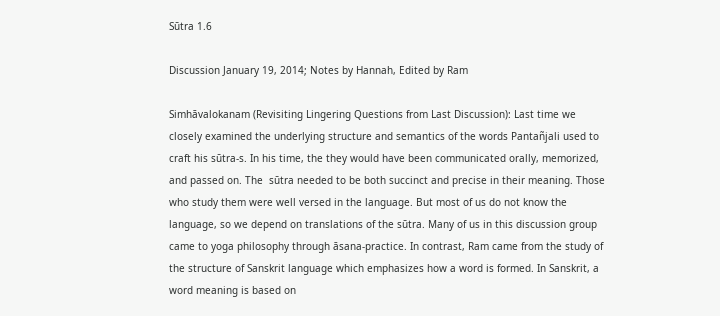Sūtra 1.6

Discussion January 19, 2014; Notes by Hannah, Edited by Ram

Simhāvalokanam (Revisiting Lingering Questions from Last Discussion): Last time we closely examined the underlying structure and semantics of the words Pantañjali used to craft his sūtra-s. In his time, the they would have been communicated orally, memorized, and passed on. The  sūtra needed to be both succinct and precise in their meaning. Those who study them were well versed in the language. But most of us do not know the language, so we depend on translations of the sūtra. Many of us in this discussion group came to yoga philosophy through āsana-practice. In contrast, Ram came from the study of the structure of Sanskrit language which emphasizes how a word is formed. In Sanskrit, a  word meaning is based on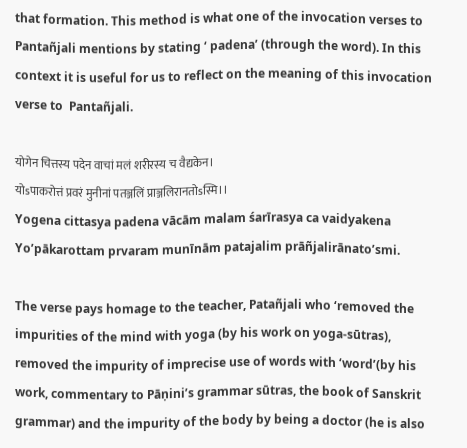that formation. This method is what one of the invocation verses to Pantañjali mentions by stating ‘ padena’ (through the word). In this context it is useful for us to reflect on the meaning of this invocation verse to  Pantañjali.

योगेन चित्तस्य पदेन वाचां मलं शरीरस्य च वैद्यकेन।
योsपाकरोत्तं प्रवरं मुनीनां पतञ्जलिं प्राञ्जलिरानतोsस्मि।।
Yogena cittasya padena vācām malam śarīrasya ca vaidyakena
Yo’pākarottam prvaram munīnām patajalim prāñjalirānato’smi.

The verse pays homage to the teacher, Patañjali who ‘removed the impurities of the mind with yoga (by his work on yoga-sūtras), removed the impurity of imprecise use of words with ‘word’(by his work, commentary to Pāṇini’s grammar sūtras, the book of Sanskrit grammar) and the impurity of the body by being a doctor (he is also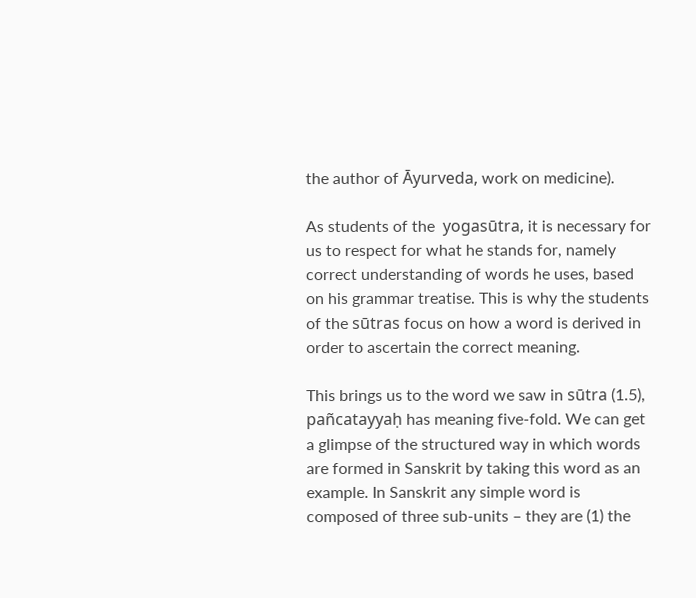the author of Āyurveda, work on medicine).

As students of the  yogasūtra, it is necessary for us to respect for what he stands for, namely correct understanding of words he uses, based on his grammar treatise. This is why the students of the sūtras focus on how a word is derived in order to ascertain the correct meaning.

This brings us to the word we saw in sūtra (1.5),  pañcatayyaḥ has meaning five-fold. We can get a glimpse of the structured way in which words are formed in Sanskrit by taking this word as an example. In Sanskrit any simple word is composed of three sub-units – they are (1) the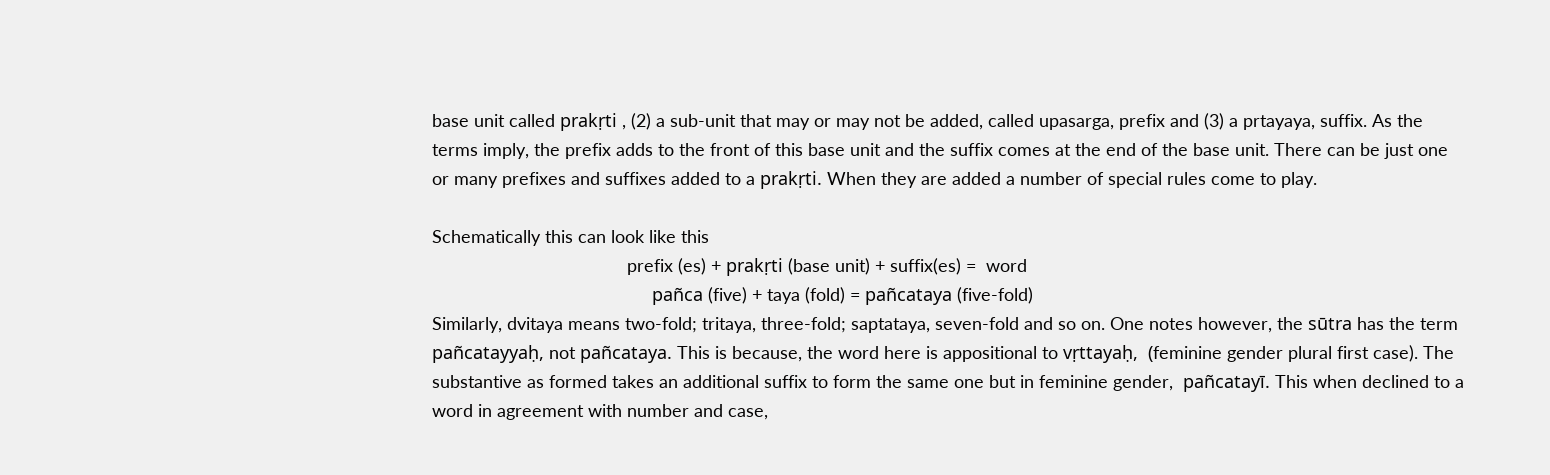base unit called prakṛti , (2) a sub-unit that may or may not be added, called upasarga, prefix and (3) a prtayaya, suffix. As the terms imply, the prefix adds to the front of this base unit and the suffix comes at the end of the base unit. There can be just one or many prefixes and suffixes added to a prakṛti. When they are added a number of special rules come to play.

Schematically this can look like this
                                       prefix (es) + prakṛti (base unit) + suffix(es) =  word
                                            pañca (five) + taya (fold) = pañcataya (five-fold)
Similarly, dvitaya means two-fold; tritaya, three-fold; saptataya, seven-fold and so on. One notes however, the sūtra has the term pañcatayyaḥ, not pañcataya. This is because, the word here is appositional to vṛttayaḥ,  (feminine gender plural first case). The substantive as formed takes an additional suffix to form the same one but in feminine gender,  pañcatayī. This when declined to a word in agreement with number and case,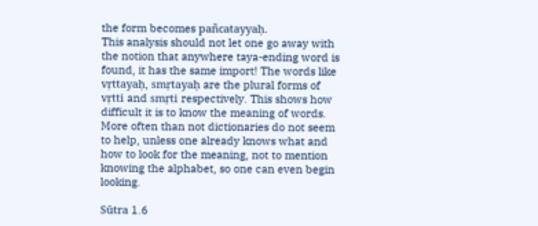the form becomes pañcatayyaḥ.
This analysis should not let one go away with the notion that anywhere taya-ending word is found, it has the same import! The words like vṛttayaḥ, smṛtayaḥ are the plural forms of vṛtti and smṛti respectively. This shows how difficult it is to know the meaning of words.   More often than not dictionaries do not seem to help, unless one already knows what and how to look for the meaning, not to mention knowing the alphabet, so one can even begin looking.

Sūtra 1.6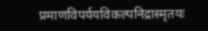प्रमाणविपर्ययविकल्पनिद्रास्मृतयः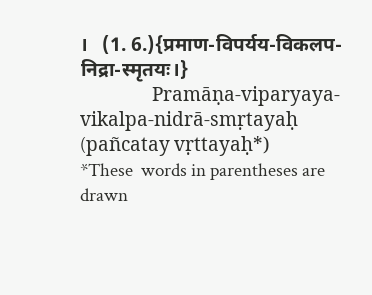।   (1. 6.){प्रमाण-विपर्यय-विकलप-निद्रा-स्मृतयः।}
                  Pramāṇa-viparyaya-vikalpa-nidrā-smṛtayaḥ (pañcatay vṛttayaḥ*)
*These  words in parentheses are drawn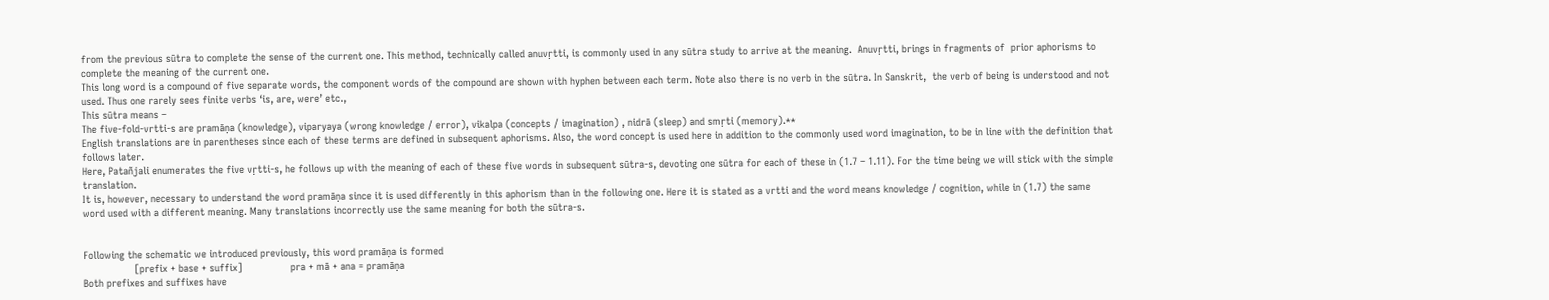from the previous sūtra to complete the sense of the current one. This method, technically called anuvṛtti, is commonly used in any sūtra study to arrive at the meaning.  Anuvṛtti, brings in fragments of  prior aphorisms to complete the meaning of the current one.
This long word is a compound of five separate words, the component words of the compound are shown with hyphen between each term. Note also there is no verb in the sūtra. In Sanskrit,  the verb of being is understood and not used. Thus one rarely sees finite verbs ‘is, are, were’ etc.,
This sūtra means –
The five-fold-vrtti-s are pramāṇa (knowledge), viparyaya (wrong knowledge / error), vikalpa (concepts / imagination) , nidrā (sleep) and smṛti (memory).**
English translations are in parentheses since each of these terms are defined in subsequent aphorisms. Also, the word concept is used here in addition to the commonly used word imagination, to be in line with the definition that follows later.
Here, Patañjali enumerates the five vṛtti-s, he follows up with the meaning of each of these five words in subsequent sūtra-s, devoting one sūtra for each of these in (1.7 – 1.11). For the time being we will stick with the simple translation.
It is, however, necessary to understand the word pramāṇa since it is used differently in this aphorism than in the following one. Here it is stated as a vrtti and the word means knowledge / cognition, while in (1.7) the same word used with a different meaning. Many translations incorrectly use the same meaning for both the sūtra-s.


Following the schematic we introduced previously, this word pramāṇa is formed
                 [prefix + base + suffix]                pra + mā + ana = pramāṇa
Both prefixes and suffixes have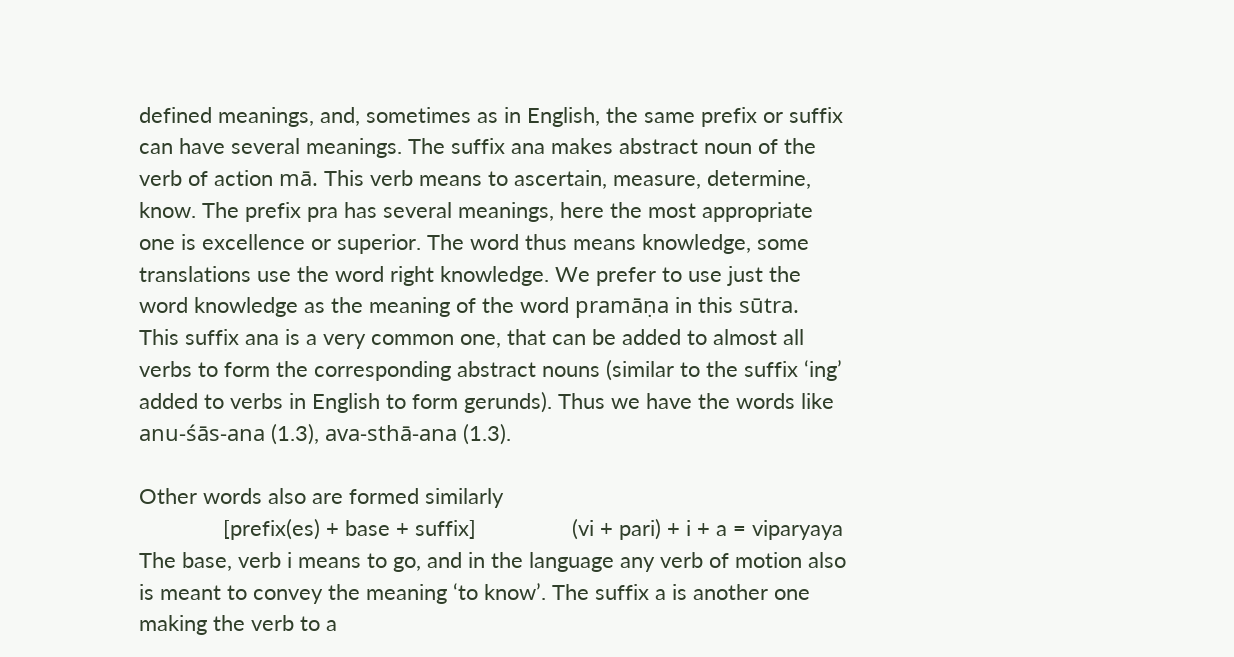defined meanings, and, sometimes as in English, the same prefix or suffix can have several meanings. The suffix ana makes abstract noun of the verb of action mā. This verb means to ascertain, measure, determine, know. The prefix pra has several meanings, here the most appropriate one is excellence or superior. The word thus means knowledge, some translations use the word right knowledge. We prefer to use just the word knowledge as the meaning of the word pramāṇa in this sūtra.
This suffix ana is a very common one, that can be added to almost all verbs to form the corresponding abstract nouns (similar to the suffix ‘ing’ added to verbs in English to form gerunds). Thus we have the words like anu-śās-ana (1.3), ava-sthā-ana (1.3).

Other words also are formed similarly
              [prefix(es) + base + suffix]                (vi + pari) + i + a = viparyaya
The base, verb i means to go, and in the language any verb of motion also is meant to convey the meaning ‘to know’. The suffix a is another one making the verb to a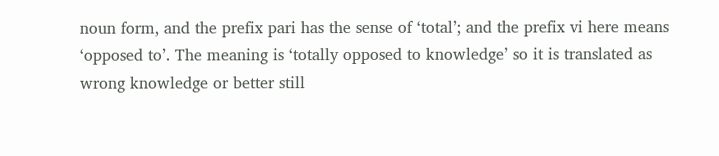noun form, and the prefix pari has the sense of ‘total’; and the prefix vi here means ‘opposed to’. The meaning is ‘totally opposed to knowledge’ so it is translated as wrong knowledge or better still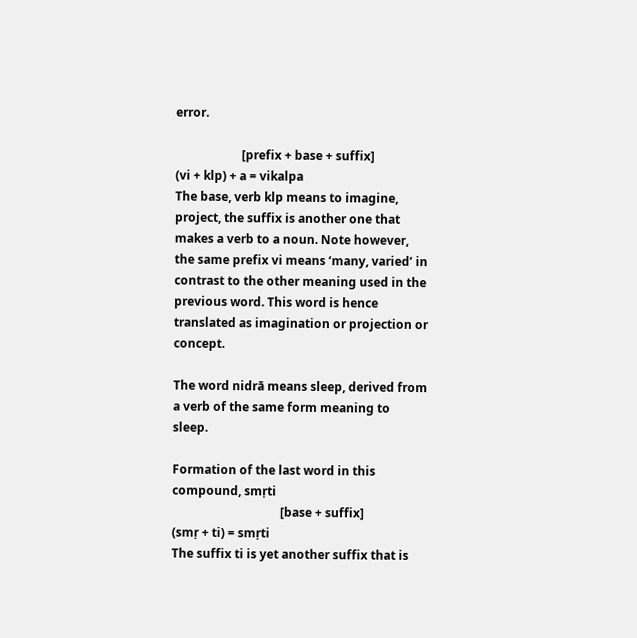error.

                      [prefix + base + suffix]                (vi + klp) + a = vikalpa
The base, verb klp means to imagine, project, the suffix is another one that makes a verb to a noun. Note however, the same prefix vi means ‘many, varied’ in contrast to the other meaning used in the previous word. This word is hence translated as imagination or projection or concept.

The word nidrā means sleep, derived from a verb of the same form meaning to sleep.

Formation of the last word in this compound, smṛti
                                    [base + suffix]                (smṛ + ti) = smṛti
The suffix ti is yet another suffix that is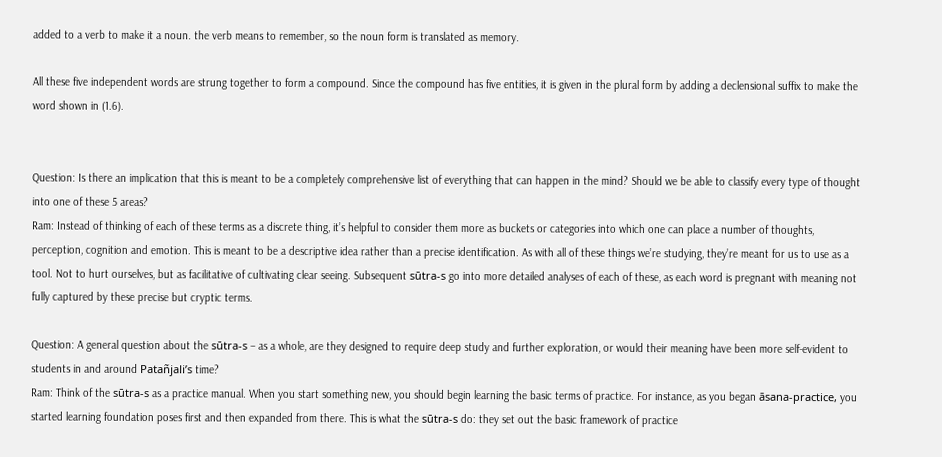added to a verb to make it a noun. the verb means to remember, so the noun form is translated as memory.

All these five independent words are strung together to form a compound. Since the compound has five entities, it is given in the plural form by adding a declensional suffix to make the word shown in (1.6).


Question: Is there an implication that this is meant to be a completely comprehensive list of everything that can happen in the mind? Should we be able to classify every type of thought into one of these 5 areas?
Ram: Instead of thinking of each of these terms as a discrete thing, it’s helpful to consider them more as buckets or categories into which one can place a number of thoughts, perception, cognition and emotion. This is meant to be a descriptive idea rather than a precise identification. As with all of these things we’re studying, they’re meant for us to use as a tool. Not to hurt ourselves, but as facilitative of cultivating clear seeing. Subsequent sūtra-s go into more detailed analyses of each of these, as each word is pregnant with meaning not fully captured by these precise but cryptic terms.

Question: A general question about the sūtra-s – as a whole, are they designed to require deep study and further exploration, or would their meaning have been more self-evident to students in and around Patañjali’s time?
Ram: Think of the sūtra-s as a practice manual. When you start something new, you should begin learning the basic terms of practice. For instance, as you began āsana-practice, you started learning foundation poses first and then expanded from there. This is what the sūtra-s do: they set out the basic framework of practice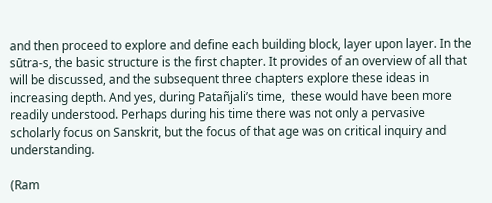and then proceed to explore and define each building block, layer upon layer. In the sūtra-s, the basic structure is the first chapter. It provides of an overview of all that will be discussed, and the subsequent three chapters explore these ideas in increasing depth. And yes, during Patañjali’s time,  these would have been more readily understood. Perhaps during his time there was not only a pervasive scholarly focus on Sanskrit, but the focus of that age was on critical inquiry and understanding.

(Ram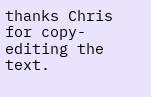thanks Chris for copy-editing the text.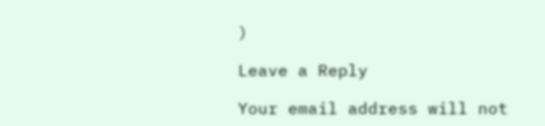)

Leave a Reply

Your email address will not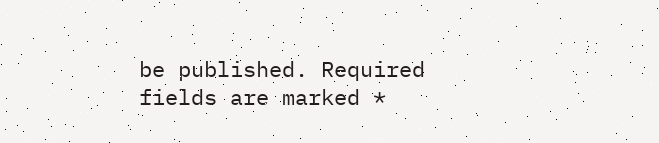be published. Required fields are marked *